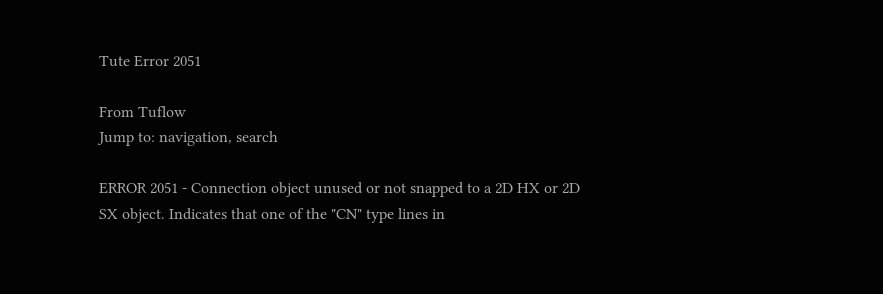Tute Error 2051

From Tuflow
Jump to: navigation, search

ERROR 2051 - Connection object unused or not snapped to a 2D HX or 2D SX object. Indicates that one of the "CN" type lines in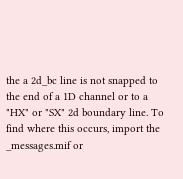the a 2d_bc line is not snapped to the end of a 1D channel or to a "HX" or "SX" 2d boundary line. To find where this occurs, import the _messages.mif or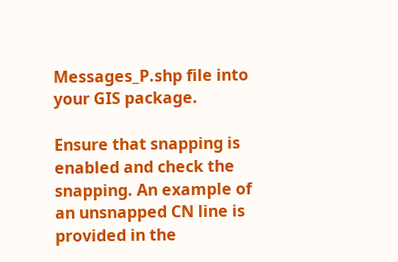Messages_P.shp file into your GIS package.

Ensure that snapping is enabled and check the snapping. An example of an unsnapped CN line is provided in the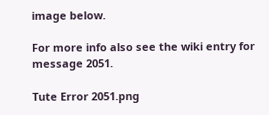image below.

For more info also see the wiki entry for message 2051.

Tute Error 2051.png